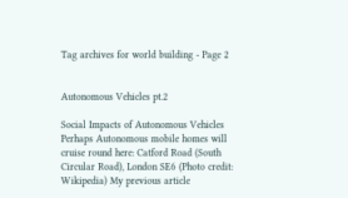Tag archives for world building - Page 2


Autonomous Vehicles pt.2

Social Impacts of Autonomous Vehicles Perhaps Autonomous mobile homes will cruise round here: Catford Road (South Circular Road), London SE6 (Photo credit: Wikipedia) My previous article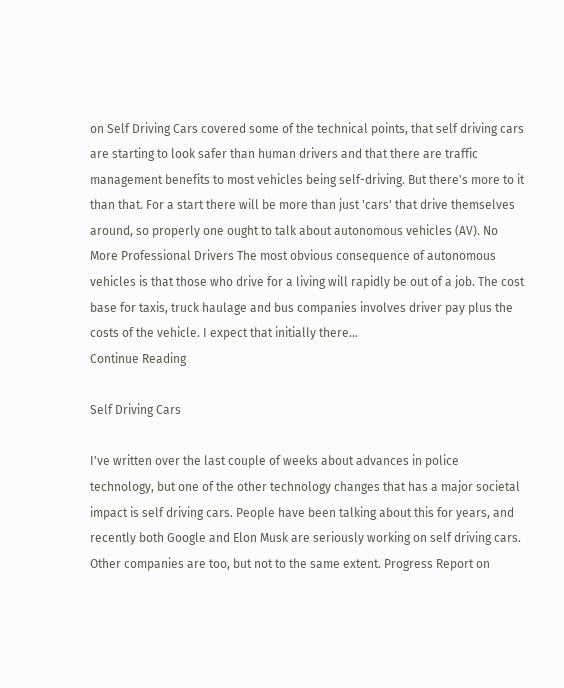on Self Driving Cars covered some of the technical points, that self driving cars are starting to look safer than human drivers and that there are traffic management benefits to most vehicles being self-driving. But there's more to it than that. For a start there will be more than just 'cars' that drive themselves around, so properly one ought to talk about autonomous vehicles (AV). No More Professional Drivers The most obvious consequence of autonomous vehicles is that those who drive for a living will rapidly be out of a job. The cost base for taxis, truck haulage and bus companies involves driver pay plus the costs of the vehicle. I expect that initially there…
Continue Reading

Self Driving Cars

I've written over the last couple of weeks about advances in police technology, but one of the other technology changes that has a major societal impact is self driving cars. People have been talking about this for years, and recently both Google and Elon Musk are seriously working on self driving cars. Other companies are too, but not to the same extent. Progress Report on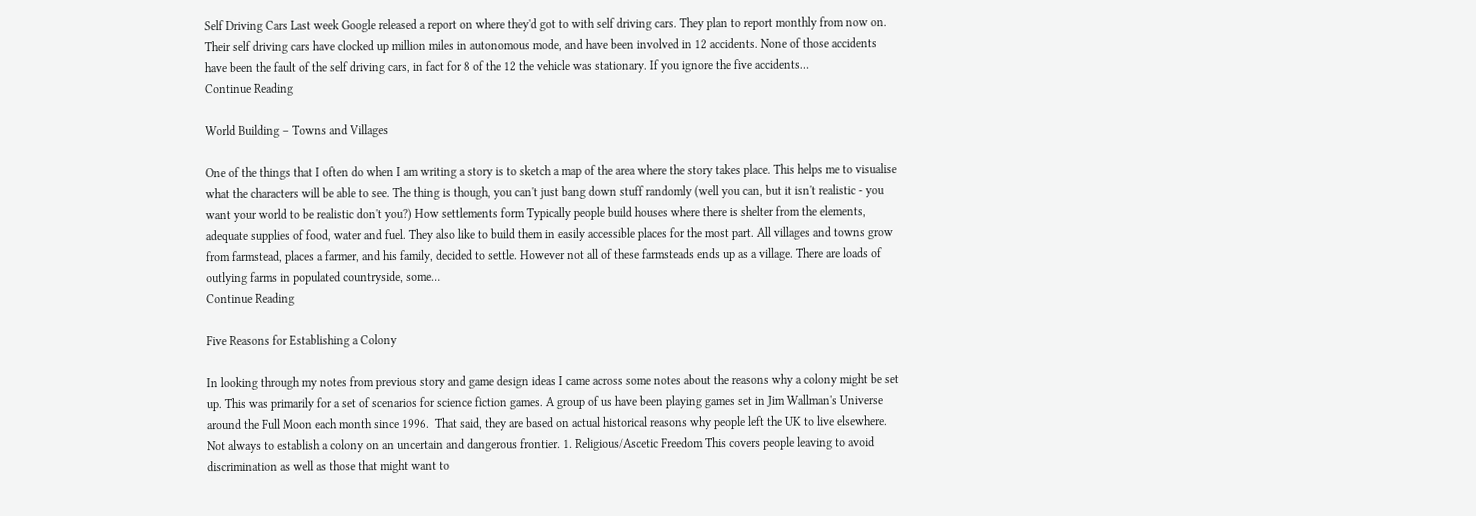Self Driving Cars Last week Google released a report on where they'd got to with self driving cars. They plan to report monthly from now on. Their self driving cars have clocked up million miles in autonomous mode, and have been involved in 12 accidents. None of those accidents have been the fault of the self driving cars, in fact for 8 of the 12 the vehicle was stationary. If you ignore the five accidents…
Continue Reading

World Building – Towns and Villages

One of the things that I often do when I am writing a story is to sketch a map of the area where the story takes place. This helps me to visualise what the characters will be able to see. The thing is though, you can't just bang down stuff randomly (well you can, but it isn't realistic - you want your world to be realistic don't you?) How settlements form Typically people build houses where there is shelter from the elements, adequate supplies of food, water and fuel. They also like to build them in easily accessible places for the most part. All villages and towns grow from farmstead, places a farmer, and his family, decided to settle. However not all of these farmsteads ends up as a village. There are loads of outlying farms in populated countryside, some…
Continue Reading

Five Reasons for Establishing a Colony

In looking through my notes from previous story and game design ideas I came across some notes about the reasons why a colony might be set up. This was primarily for a set of scenarios for science fiction games. A group of us have been playing games set in Jim Wallman's Universe around the Full Moon each month since 1996.  That said, they are based on actual historical reasons why people left the UK to live elsewhere. Not always to establish a colony on an uncertain and dangerous frontier. 1. Religious/Ascetic Freedom This covers people leaving to avoid discrimination as well as those that might want to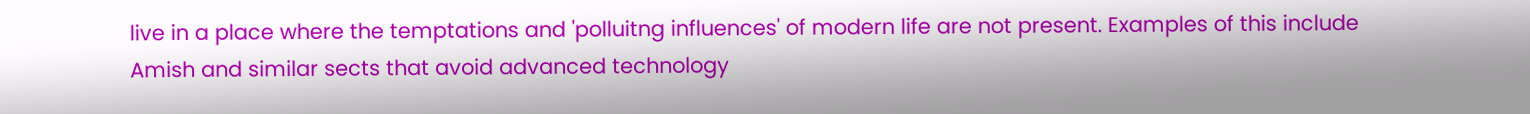live in a place where the temptations and 'polluitng influences' of modern life are not present. Examples of this include Amish and similar sects that avoid advanced technology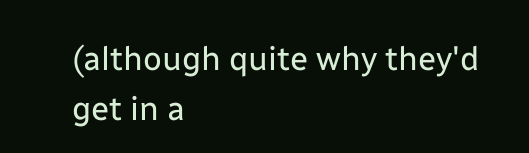(although quite why they'd get in a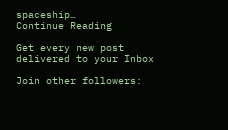spaceship…
Continue Reading

Get every new post delivered to your Inbox

Join other followers: